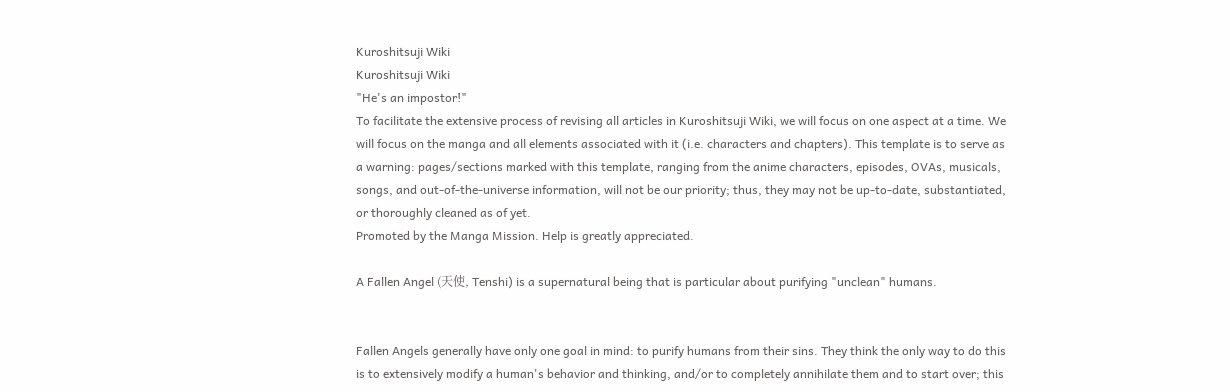Kuroshitsuji Wiki
Kuroshitsuji Wiki
"He's an impostor!"
To facilitate the extensive process of revising all articles in Kuroshitsuji Wiki, we will focus on one aspect at a time. We will focus on the manga and all elements associated with it (i.e. characters and chapters). This template is to serve as a warning: pages/sections marked with this template, ranging from the anime characters, episodes, OVAs, musicals, songs, and out-of-the-universe information, will not be our priority; thus, they may not be up-to-date, substantiated, or thoroughly cleaned as of yet.
Promoted by the Manga Mission. Help is greatly appreciated.

A Fallen Angel (天使, Tenshi) is a supernatural being that is particular about purifying "unclean" humans.


Fallen Angels generally have only one goal in mind: to purify humans from their sins. They think the only way to do this is to extensively modify a human's behavior and thinking, and/or to completely annihilate them and to start over; this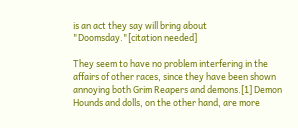is an act they say will bring about "Doomsday."[citation needed]

They seem to have no problem interfering in the affairs of other races, since they have been shown annoying both Grim Reapers and demons.[1] Demon Hounds and dolls, on the other hand, are more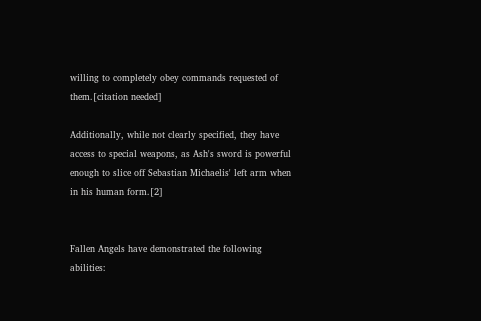willing to completely obey commands requested of them.[citation needed]

Additionally, while not clearly specified, they have access to special weapons, as Ash's sword is powerful enough to slice off Sebastian Michaelis' left arm when in his human form.[2]


Fallen Angels have demonstrated the following abilities: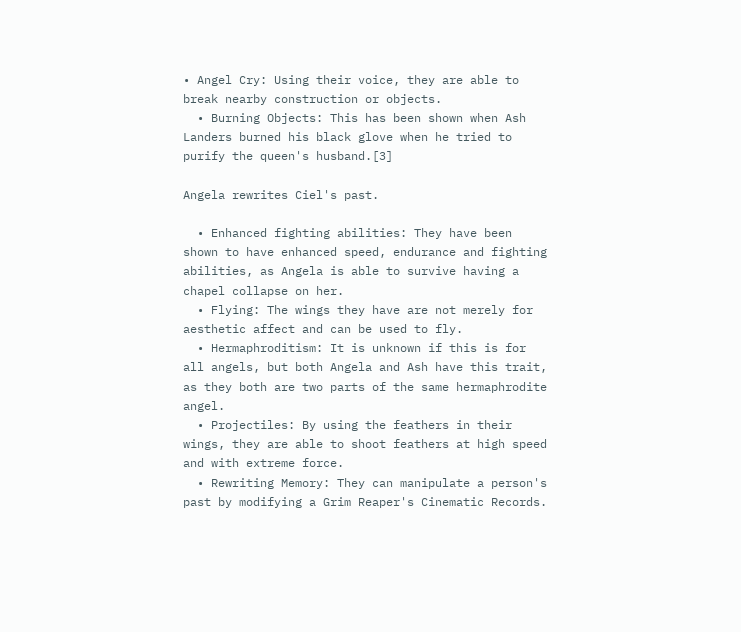• Angel Cry: Using their voice, they are able to break nearby construction or objects.
  • Burning Objects: This has been shown when Ash Landers burned his black glove when he tried to purify the queen's husband.[3]

Angela rewrites Ciel's past.

  • Enhanced fighting abilities: They have been shown to have enhanced speed, endurance and fighting abilities, as Angela is able to survive having a chapel collapse on her.
  • Flying: The wings they have are not merely for aesthetic affect and can be used to fly.
  • Hermaphroditism: It is unknown if this is for all angels, but both Angela and Ash have this trait, as they both are two parts of the same hermaphrodite angel.
  • Projectiles: By using the feathers in their wings, they are able to shoot feathers at high speed and with extreme force.
  • Rewriting Memory: They can manipulate a person's past by modifying a Grim Reaper's Cinematic Records.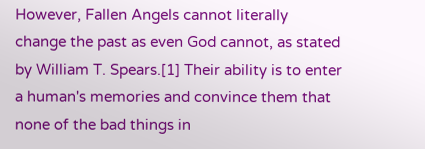However, Fallen Angels cannot literally change the past as even God cannot, as stated by William T. Spears.[1] Their ability is to enter a human's memories and convince them that none of the bad things in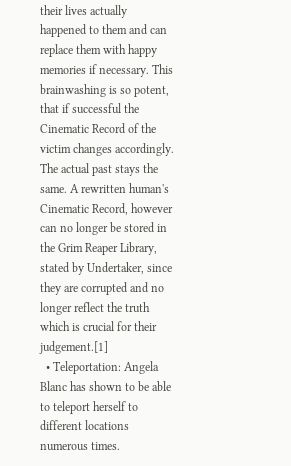their lives actually happened to them and can replace them with happy memories if necessary. This brainwashing is so potent, that if successful the Cinematic Record of the victim changes accordingly. The actual past stays the same. A rewritten human's Cinematic Record, however can no longer be stored in the Grim Reaper Library, stated by Undertaker, since they are corrupted and no longer reflect the truth which is crucial for their judgement.[1]
  • Teleportation: Angela Blanc has shown to be able to teleport herself to different locations numerous times.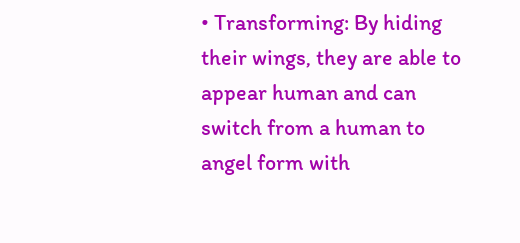• Transforming: By hiding their wings, they are able to appear human and can switch from a human to angel form with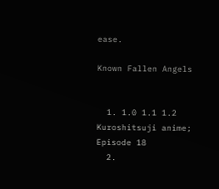ease.

Known Fallen Angels


  1. 1.0 1.1 1.2 Kuroshitsuji anime; Episode 18
  2.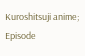Kuroshitsuji anime; Episode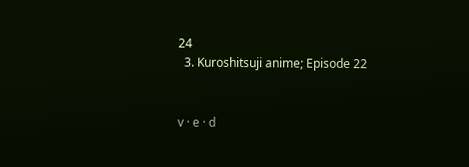24
  3. Kuroshitsuji anime; Episode 22


v · e · d